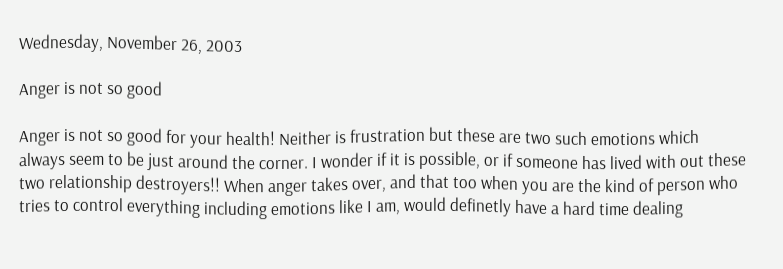Wednesday, November 26, 2003

Anger is not so good

Anger is not so good for your health! Neither is frustration but these are two such emotions which always seem to be just around the corner. I wonder if it is possible, or if someone has lived with out these two relationship destroyers!! When anger takes over, and that too when you are the kind of person who tries to control everything including emotions like I am, would definetly have a hard time dealing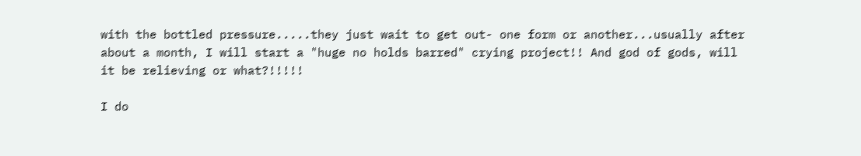with the bottled pressure.....they just wait to get out- one form or another...usually after about a month, I will start a "huge no holds barred" crying project!! And god of gods, will it be relieving or what?!!!!!

I do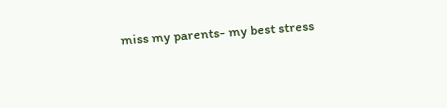miss my parents- my best stress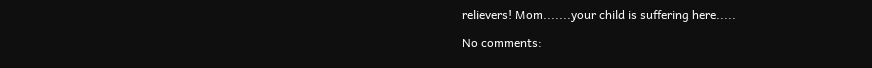relievers! Mom.......your child is suffering here.....

No comments: